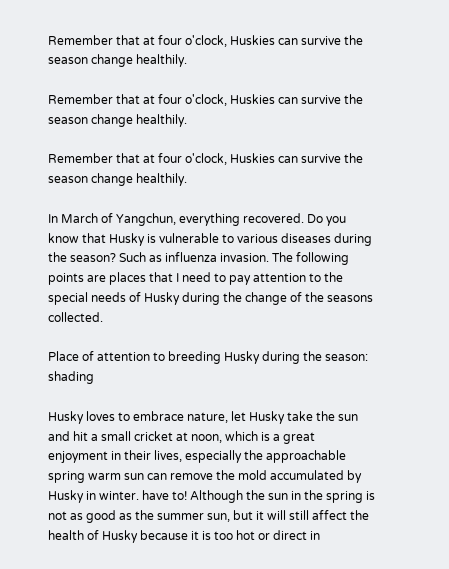Remember that at four o'clock, Huskies can survive the season change healthily.

Remember that at four o'clock, Huskies can survive the season change healthily.

Remember that at four o'clock, Huskies can survive the season change healthily.

In March of Yangchun, everything recovered. Do you know that Husky is vulnerable to various diseases during the season? Such as influenza invasion. The following points are places that I need to pay attention to the special needs of Husky during the change of the seasons collected.

Place of attention to breeding Husky during the season: shading

Husky loves to embrace nature, let Husky take the sun and hit a small cricket at noon, which is a great enjoyment in their lives, especially the approachable spring warm sun can remove the mold accumulated by Husky in winter. have to! Although the sun in the spring is not as good as the summer sun, but it will still affect the health of Husky because it is too hot or direct in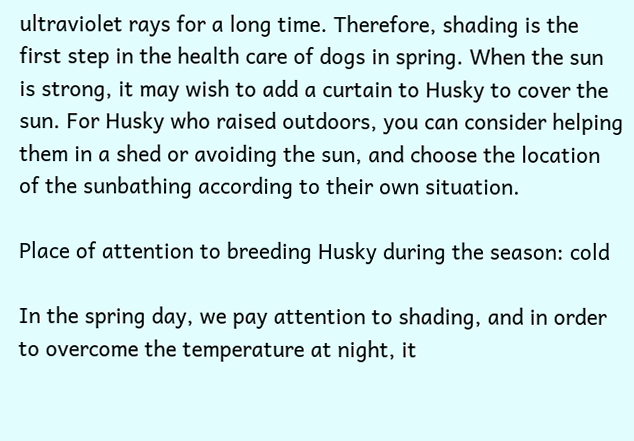ultraviolet rays for a long time. Therefore, shading is the first step in the health care of dogs in spring. When the sun is strong, it may wish to add a curtain to Husky to cover the sun. For Husky who raised outdoors, you can consider helping them in a shed or avoiding the sun, and choose the location of the sunbathing according to their own situation.

Place of attention to breeding Husky during the season: cold

In the spring day, we pay attention to shading, and in order to overcome the temperature at night, it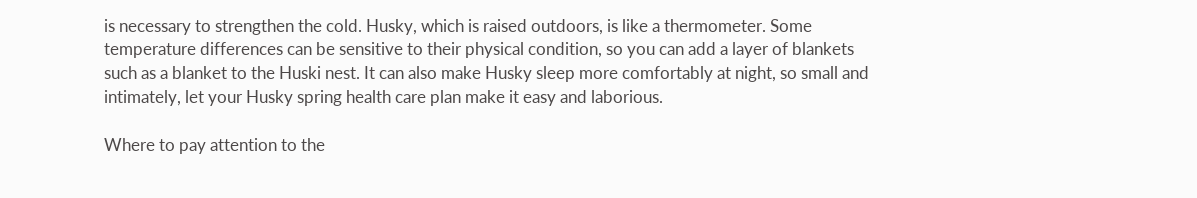is necessary to strengthen the cold. Husky, which is raised outdoors, is like a thermometer. Some temperature differences can be sensitive to their physical condition, so you can add a layer of blankets such as a blanket to the Huski nest. It can also make Husky sleep more comfortably at night, so small and intimately, let your Husky spring health care plan make it easy and laborious.

Where to pay attention to the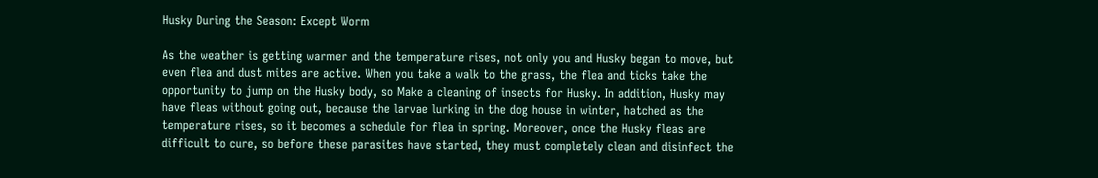Husky During the Season: Except Worm

As the weather is getting warmer and the temperature rises, not only you and Husky began to move, but even flea and dust mites are active. When you take a walk to the grass, the flea and ticks take the opportunity to jump on the Husky body, so Make a cleaning of insects for Husky. In addition, Husky may have fleas without going out, because the larvae lurking in the dog house in winter, hatched as the temperature rises, so it becomes a schedule for flea in spring. Moreover, once the Husky fleas are difficult to cure, so before these parasites have started, they must completely clean and disinfect the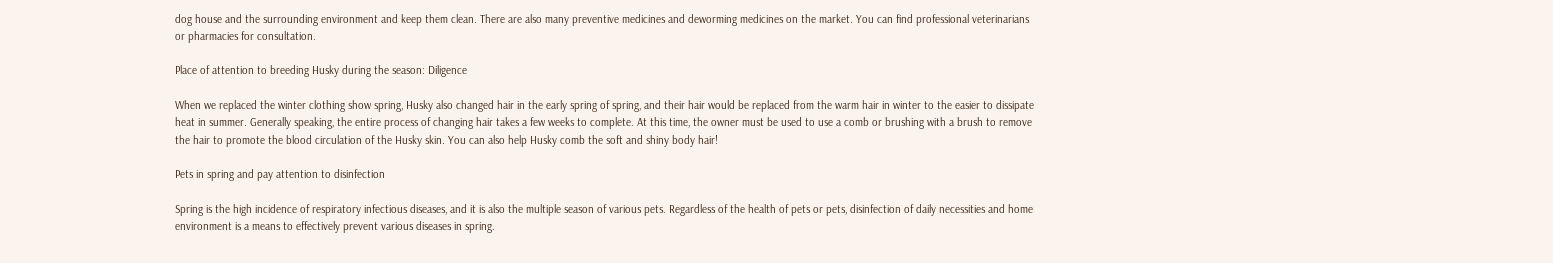dog house and the surrounding environment and keep them clean. There are also many preventive medicines and deworming medicines on the market. You can find professional veterinarians or pharmacies for consultation.

Place of attention to breeding Husky during the season: Diligence

When we replaced the winter clothing show spring, Husky also changed hair in the early spring of spring, and their hair would be replaced from the warm hair in winter to the easier to dissipate heat in summer. Generally speaking, the entire process of changing hair takes a few weeks to complete. At this time, the owner must be used to use a comb or brushing with a brush to remove the hair to promote the blood circulation of the Husky skin. You can also help Husky comb the soft and shiny body hair!

Pets in spring and pay attention to disinfection

Spring is the high incidence of respiratory infectious diseases, and it is also the multiple season of various pets. Regardless of the health of pets or pets, disinfection of daily necessities and home environment is a means to effectively prevent various diseases in spring.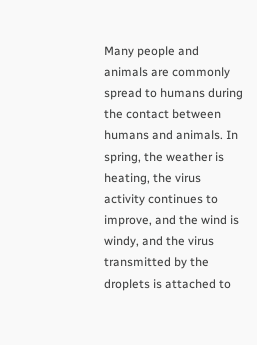Many people and animals are commonly spread to humans during the contact between humans and animals. In spring, the weather is heating, the virus activity continues to improve, and the wind is windy, and the virus transmitted by the droplets is attached to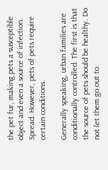the pet fur, making pets a susceptible object and even a source of infection. Spread. However, pets of pets require certain conditions.

Generally speaking, urban families are conditionally controlled. The first is that the source of pets should be healthy. Do not let them go out to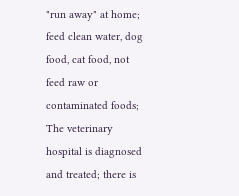"run away" at home; feed clean water, dog food, cat food, not feed raw or contaminated foods; The veterinary hospital is diagnosed and treated; there is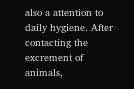also a attention to daily hygiene. After contacting the excrement of animals,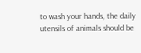to wash your hands, the daily utensils of animals should be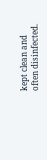kept clean and often disinfected.